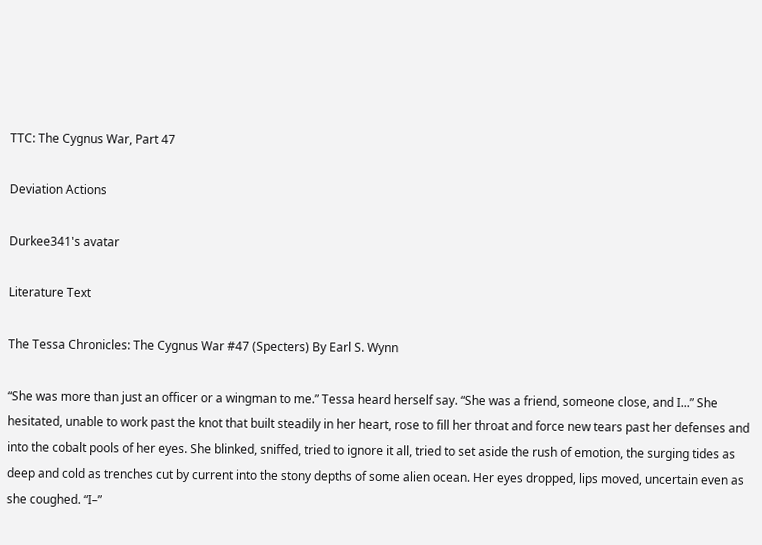TTC: The Cygnus War, Part 47

Deviation Actions

Durkee341's avatar

Literature Text

The Tessa Chronicles: The Cygnus War #47 (Specters) By Earl S. Wynn

“She was more than just an officer or a wingman to me.” Tessa heard herself say. “She was a friend, someone close, and I...” She hesitated, unable to work past the knot that built steadily in her heart, rose to fill her throat and force new tears past her defenses and into the cobalt pools of her eyes. She blinked, sniffed, tried to ignore it all, tried to set aside the rush of emotion, the surging tides as deep and cold as trenches cut by current into the stony depths of some alien ocean. Her eyes dropped, lips moved, uncertain even as she coughed. “I–”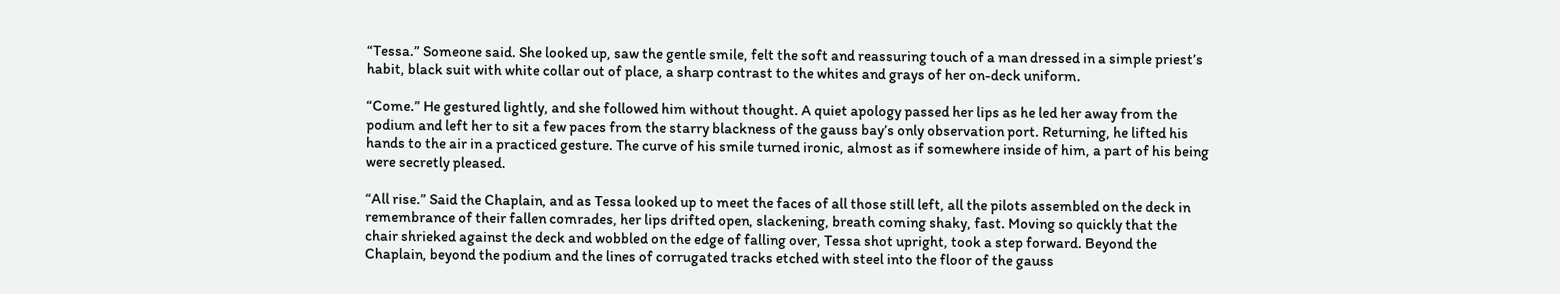“Tessa.” Someone said. She looked up, saw the gentle smile, felt the soft and reassuring touch of a man dressed in a simple priest’s habit, black suit with white collar out of place, a sharp contrast to the whites and grays of her on-deck uniform.

“Come.” He gestured lightly, and she followed him without thought. A quiet apology passed her lips as he led her away from the podium and left her to sit a few paces from the starry blackness of the gauss bay’s only observation port. Returning, he lifted his hands to the air in a practiced gesture. The curve of his smile turned ironic, almost as if somewhere inside of him, a part of his being were secretly pleased.

“All rise.” Said the Chaplain, and as Tessa looked up to meet the faces of all those still left, all the pilots assembled on the deck in remembrance of their fallen comrades, her lips drifted open, slackening, breath coming shaky, fast. Moving so quickly that the chair shrieked against the deck and wobbled on the edge of falling over, Tessa shot upright, took a step forward. Beyond the Chaplain, beyond the podium and the lines of corrugated tracks etched with steel into the floor of the gauss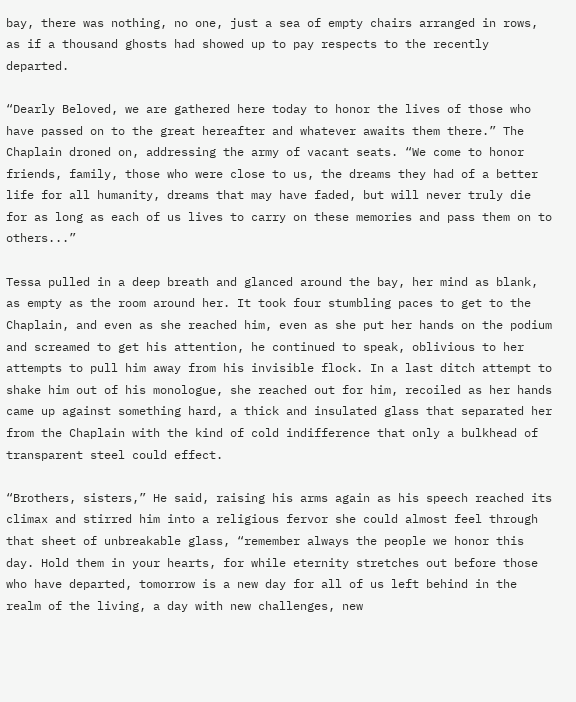bay, there was nothing, no one, just a sea of empty chairs arranged in rows, as if a thousand ghosts had showed up to pay respects to the recently departed.

“Dearly Beloved, we are gathered here today to honor the lives of those who have passed on to the great hereafter and whatever awaits them there.” The Chaplain droned on, addressing the army of vacant seats. “We come to honor friends, family, those who were close to us, the dreams they had of a better life for all humanity, dreams that may have faded, but will never truly die for as long as each of us lives to carry on these memories and pass them on to others...”

Tessa pulled in a deep breath and glanced around the bay, her mind as blank, as empty as the room around her. It took four stumbling paces to get to the Chaplain, and even as she reached him, even as she put her hands on the podium and screamed to get his attention, he continued to speak, oblivious to her attempts to pull him away from his invisible flock. In a last ditch attempt to shake him out of his monologue, she reached out for him, recoiled as her hands came up against something hard, a thick and insulated glass that separated her from the Chaplain with the kind of cold indifference that only a bulkhead of transparent steel could effect.

“Brothers, sisters,” He said, raising his arms again as his speech reached its climax and stirred him into a religious fervor she could almost feel through that sheet of unbreakable glass, “remember always the people we honor this day. Hold them in your hearts, for while eternity stretches out before those who have departed, tomorrow is a new day for all of us left behind in the realm of the living, a day with new challenges, new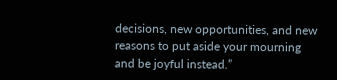decisions, new opportunities, and new reasons to put aside your mourning and be joyful instead.”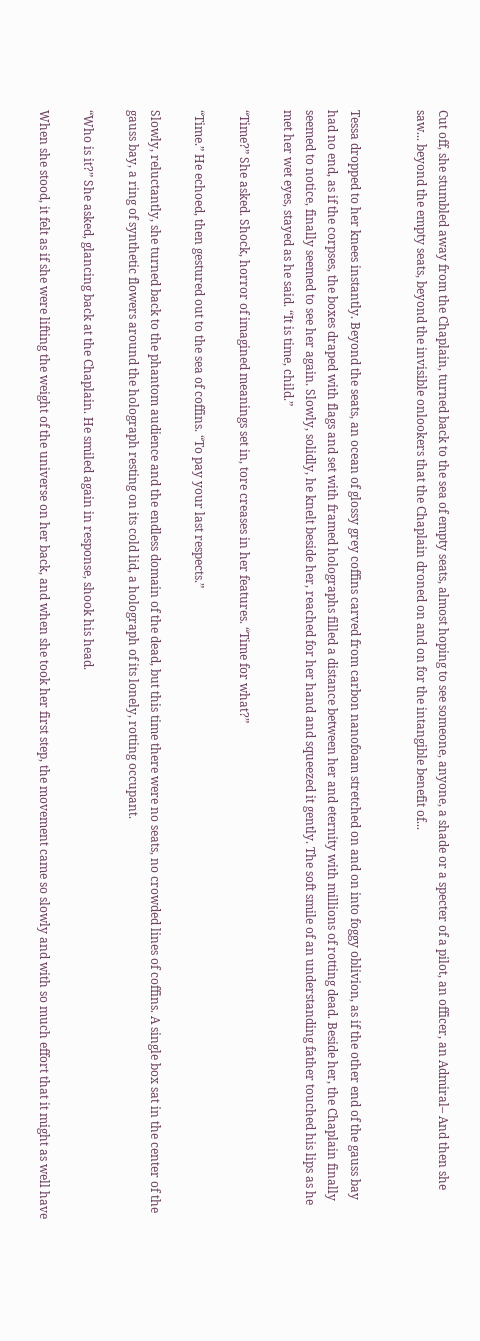Cut off, she stumbled away from the Chaplain, turned back to the sea of empty seats, almost hoping to see someone, anyone, a shade or a specter of a pilot, an officer, an Admiral– And then she saw... beyond the empty seats, beyond the invisible onlookers that the Chaplain droned on and on for the intangible benefit of...


Tessa dropped to her knees instantly. Beyond the seats, an ocean of glossy grey coffins carved from carbon nanofoam stretched on and on into foggy oblivion, as if the other end of the gauss bay had no end, as if the corpses, the boxes draped with flags and set with framed holographs filled a distance between her and eternity with millions of rotting dead. Beside her, the Chaplain finally seemed to notice, finally seemed to see her again. Slowly, solidly, he knelt beside her, reached for her hand and squeezed it gently. The soft smile of an understanding father touched his lips as he met her wet eyes, stayed as he said. “It is time, child.”

“Time?” She asked. Shock, horror of imagined meanings set in, tore creases in her features. “Time for what?”

“Time.” He echoed, then gestured out to the sea of coffins. “To pay your last respects.”

Slowly, reluctantly, she turned back to the phantom audience and the endless domain of the dead, but this time there were no seats, no crowded lines of coffins. A single box sat in the center of the gauss bay, a ring of synthetic flowers around the holograph resting on its cold lid, a holograph of its lonely, rotting occupant.

“Who is it?” She asked, glancing back at the Chaplain. He smiled again in response, shook his head.

When she stood, it felt as if she were lifting the weight of the universe on her back, and when she took her first step, the movement came so slowly and with so much effort that it might as well have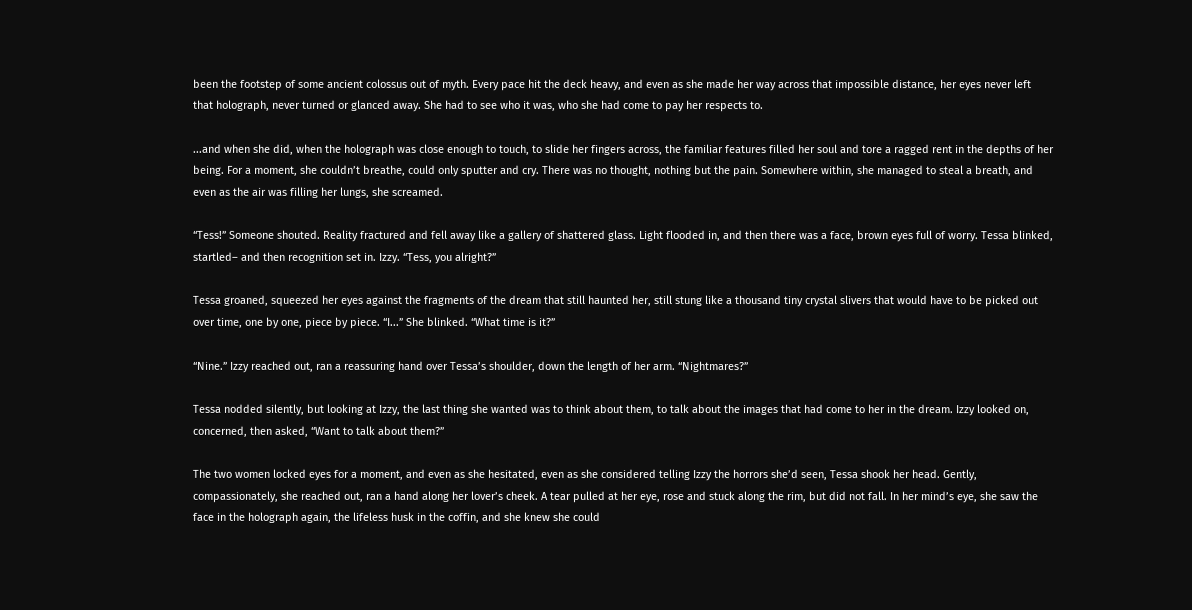been the footstep of some ancient colossus out of myth. Every pace hit the deck heavy, and even as she made her way across that impossible distance, her eyes never left that holograph, never turned or glanced away. She had to see who it was, who she had come to pay her respects to.

...and when she did, when the holograph was close enough to touch, to slide her fingers across, the familiar features filled her soul and tore a ragged rent in the depths of her being. For a moment, she couldn’t breathe, could only sputter and cry. There was no thought, nothing but the pain. Somewhere within, she managed to steal a breath, and even as the air was filling her lungs, she screamed.

“Tess!” Someone shouted. Reality fractured and fell away like a gallery of shattered glass. Light flooded in, and then there was a face, brown eyes full of worry. Tessa blinked, startled– and then recognition set in. Izzy. “Tess, you alright?”

Tessa groaned, squeezed her eyes against the fragments of the dream that still haunted her, still stung like a thousand tiny crystal slivers that would have to be picked out over time, one by one, piece by piece. “I...” She blinked. “What time is it?”

“Nine.” Izzy reached out, ran a reassuring hand over Tessa’s shoulder, down the length of her arm. “Nightmares?”

Tessa nodded silently, but looking at Izzy, the last thing she wanted was to think about them, to talk about the images that had come to her in the dream. Izzy looked on, concerned, then asked, “Want to talk about them?”

The two women locked eyes for a moment, and even as she hesitated, even as she considered telling Izzy the horrors she’d seen, Tessa shook her head. Gently, compassionately, she reached out, ran a hand along her lover’s cheek. A tear pulled at her eye, rose and stuck along the rim, but did not fall. In her mind’s eye, she saw the face in the holograph again, the lifeless husk in the coffin, and she knew she could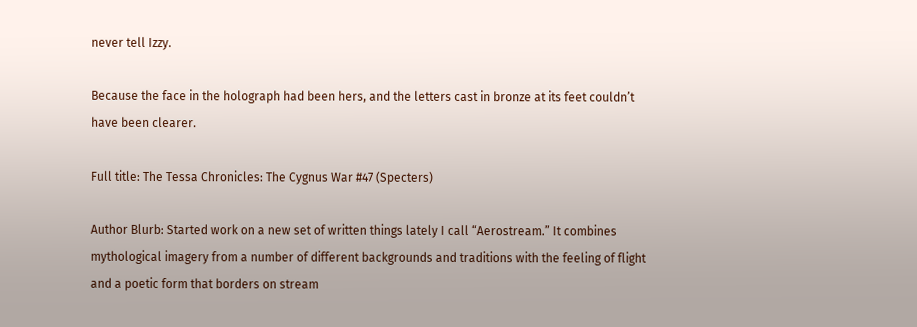never tell Izzy.

Because the face in the holograph had been hers, and the letters cast in bronze at its feet couldn’t have been clearer.

Full title: The Tessa Chronicles: The Cygnus War #47 (Specters)

Author Blurb: Started work on a new set of written things lately I call “Aerostream.” It combines mythological imagery from a number of different backgrounds and traditions with the feeling of flight and a poetic form that borders on stream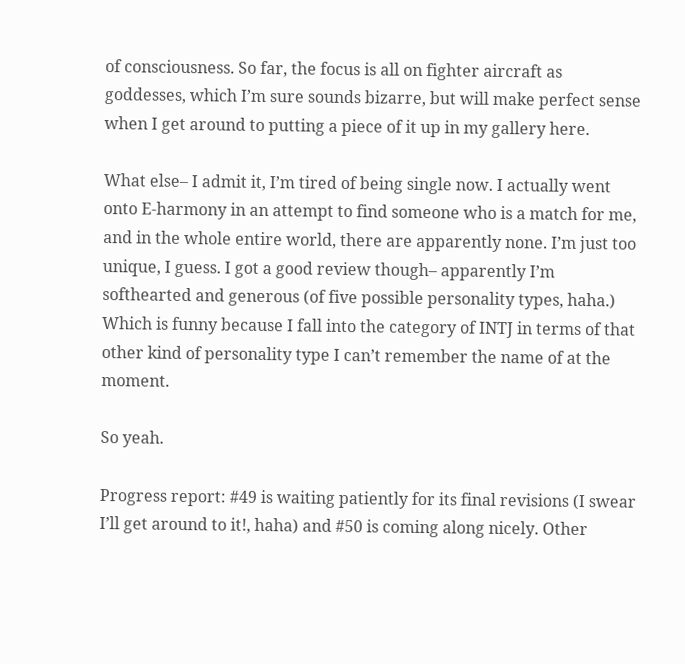of consciousness. So far, the focus is all on fighter aircraft as goddesses, which I’m sure sounds bizarre, but will make perfect sense when I get around to putting a piece of it up in my gallery here.

What else– I admit it, I’m tired of being single now. I actually went onto E-harmony in an attempt to find someone who is a match for me, and in the whole entire world, there are apparently none. I’m just too unique, I guess. I got a good review though– apparently I’m softhearted and generous (of five possible personality types, haha.) Which is funny because I fall into the category of INTJ in terms of that other kind of personality type I can’t remember the name of at the moment.

So yeah.

Progress report: #49 is waiting patiently for its final revisions (I swear I’ll get around to it!, haha) and #50 is coming along nicely. Other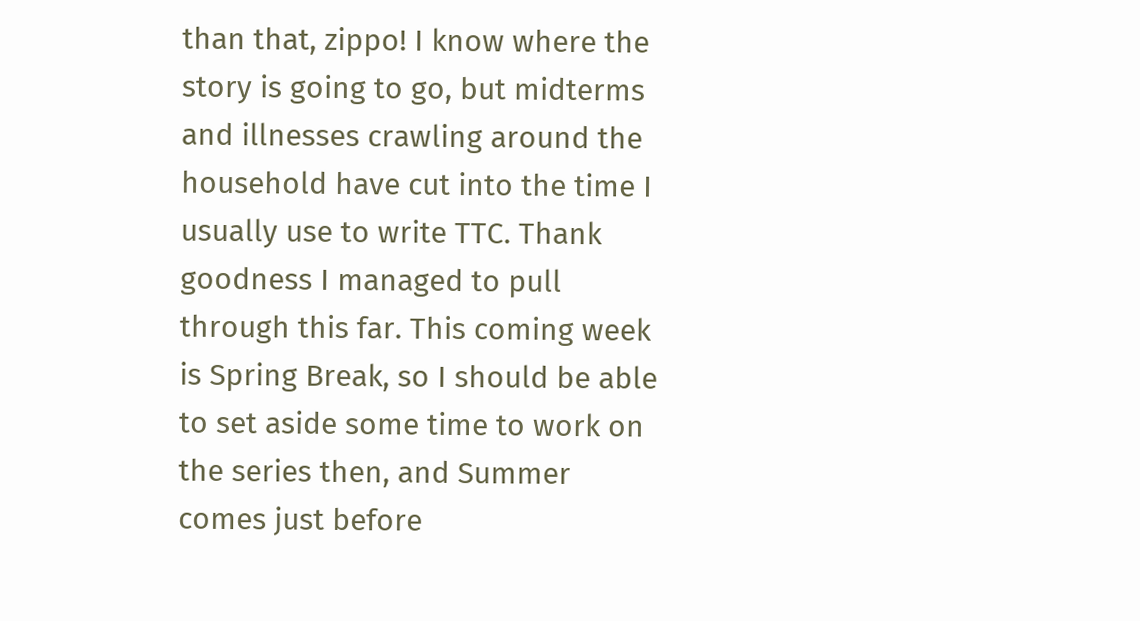than that, zippo! I know where the story is going to go, but midterms and illnesses crawling around the household have cut into the time I usually use to write TTC. Thank goodness I managed to pull through this far. This coming week is Spring Break, so I should be able to set aside some time to work on the series then, and Summer comes just before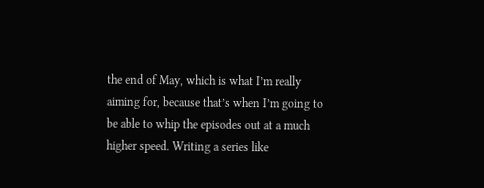the end of May, which is what I’m really aiming for, because that’s when I’m going to be able to whip the episodes out at a much higher speed. Writing a series like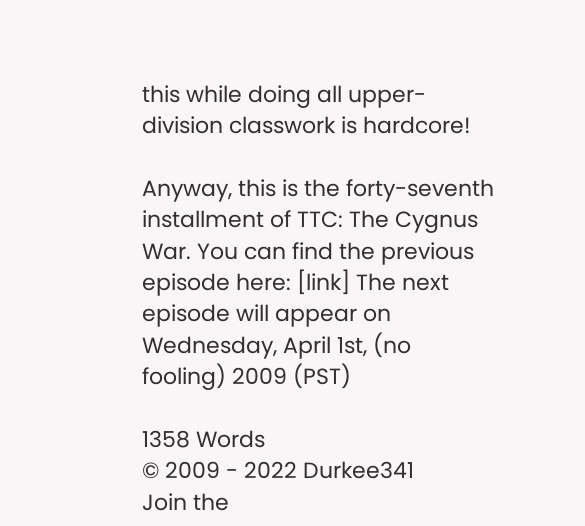this while doing all upper-division classwork is hardcore!

Anyway, this is the forty-seventh installment of TTC: The Cygnus War. You can find the previous episode here: [link] The next episode will appear on Wednesday, April 1st, (no fooling) 2009 (PST)

1358 Words
© 2009 - 2022 Durkee341
Join the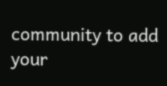community to add your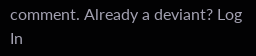comment. Already a deviant? Log In